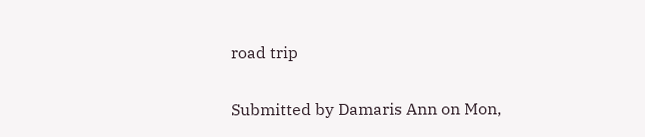road trip


Submitted by Damaris Ann on Mon,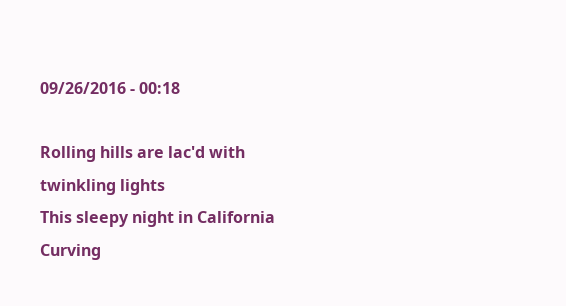09/26/2016 - 00:18

Rolling hills are lac'd with twinkling lights
This sleepy night in California
Curving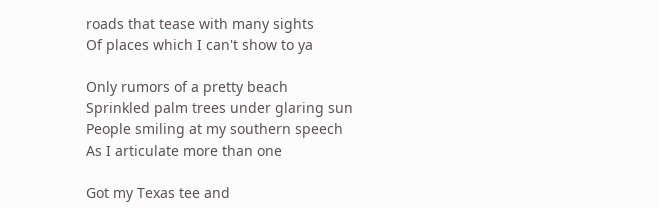roads that tease with many sights
Of places which I can't show to ya

Only rumors of a pretty beach
Sprinkled palm trees under glaring sun
People smiling at my southern speech
As I articulate more than one

Got my Texas tee and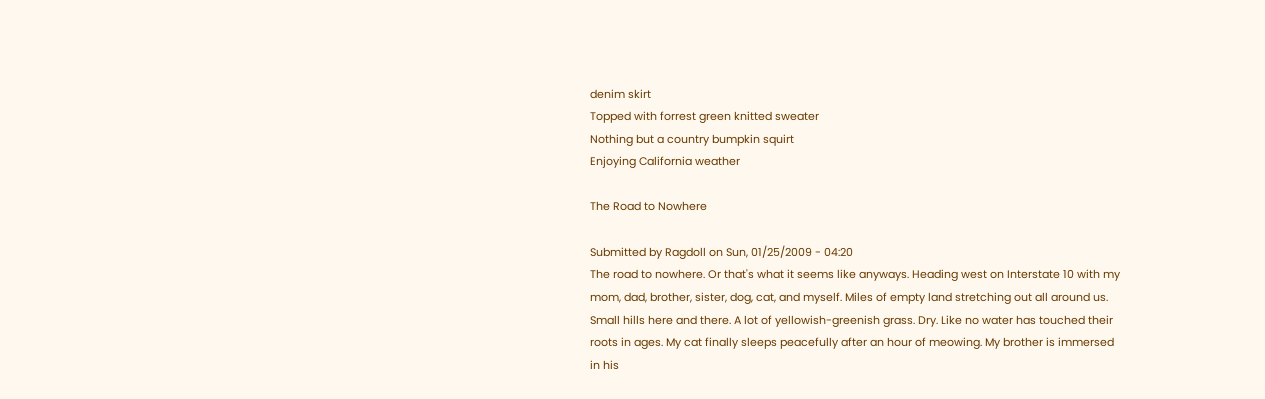denim skirt
Topped with forrest green knitted sweater
Nothing but a country bumpkin squirt
Enjoying California weather

The Road to Nowhere

Submitted by Ragdoll on Sun, 01/25/2009 - 04:20
The road to nowhere. Or that's what it seems like anyways. Heading west on Interstate 10 with my mom, dad, brother, sister, dog, cat, and myself. Miles of empty land stretching out all around us. Small hills here and there. A lot of yellowish-greenish grass. Dry. Like no water has touched their roots in ages. My cat finally sleeps peacefully after an hour of meowing. My brother is immersed in his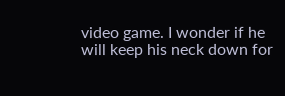video game. I wonder if he will keep his neck down for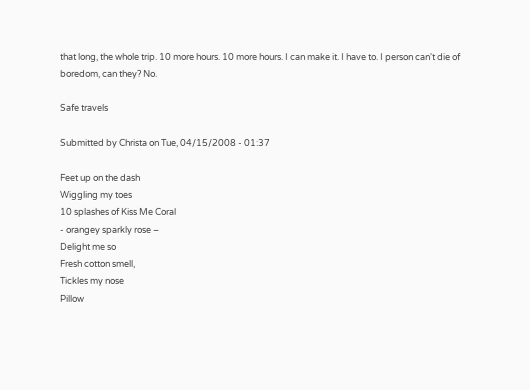that long, the whole trip. 10 more hours. 10 more hours. I can make it. I have to. I person can't die of boredom, can they? No.

Safe travels

Submitted by Christa on Tue, 04/15/2008 - 01:37

Feet up on the dash
Wiggling my toes
10 splashes of Kiss Me Coral
- orangey sparkly rose –
Delight me so
Fresh cotton smell,
Tickles my nose
Pillow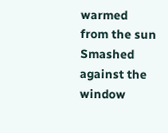warmed from the sun
Smashed against the window